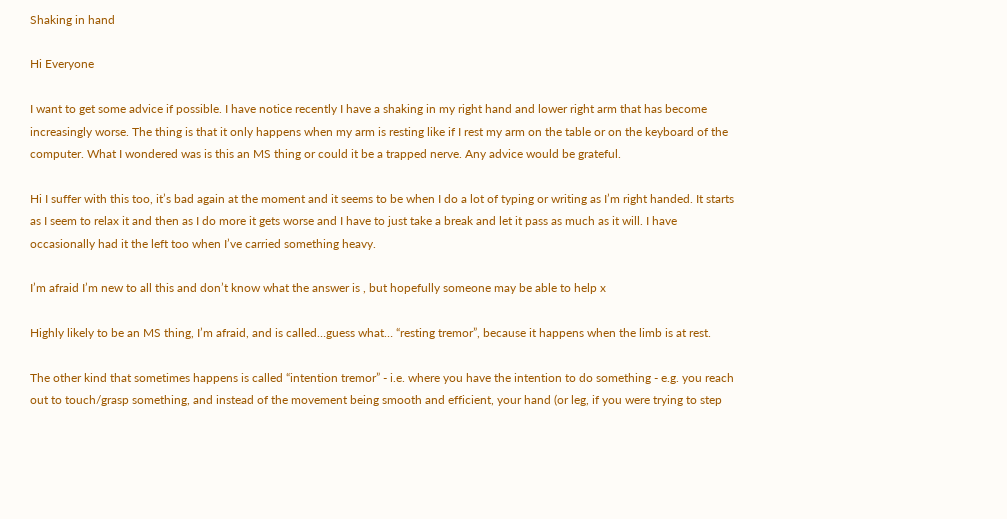Shaking in hand

Hi Everyone

I want to get some advice if possible. I have notice recently I have a shaking in my right hand and lower right arm that has become increasingly worse. The thing is that it only happens when my arm is resting like if I rest my arm on the table or on the keyboard of the computer. What I wondered was is this an MS thing or could it be a trapped nerve. Any advice would be grateful.

Hi I suffer with this too, it’s bad again at the moment and it seems to be when I do a lot of typing or writing as I’m right handed. It starts as I seem to relax it and then as I do more it gets worse and I have to just take a break and let it pass as much as it will. I have occasionally had it the left too when I’ve carried something heavy.

I’m afraid I’m new to all this and don’t know what the answer is , but hopefully someone may be able to help x

Highly likely to be an MS thing, I’m afraid, and is called…guess what… “resting tremor”, because it happens when the limb is at rest.

The other kind that sometimes happens is called “intention tremor” - i.e. where you have the intention to do something - e.g. you reach out to touch/grasp something, and instead of the movement being smooth and efficient, your hand (or leg, if you were trying to step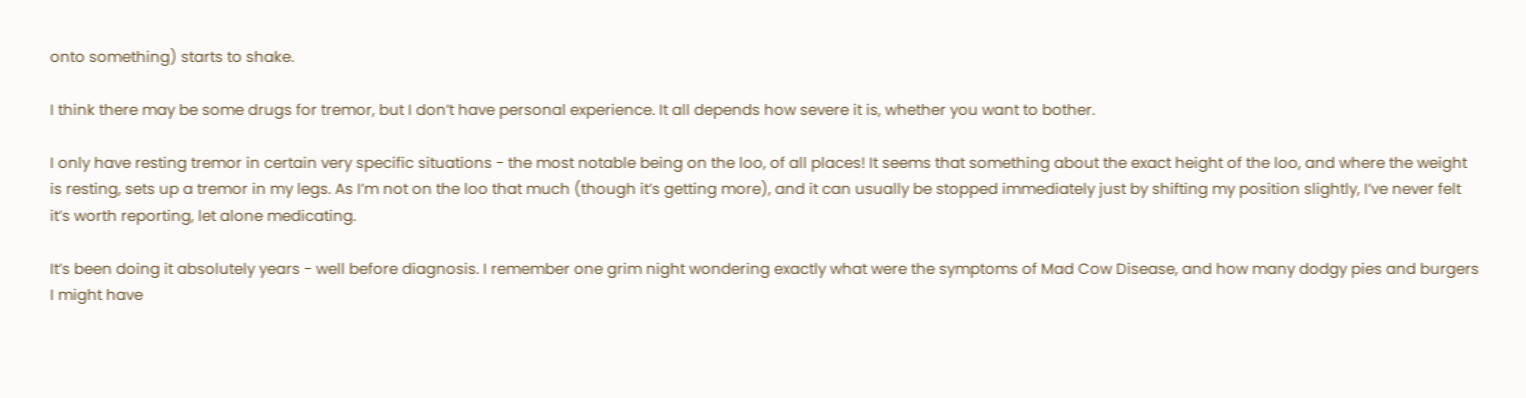onto something) starts to shake.

I think there may be some drugs for tremor, but I don’t have personal experience. It all depends how severe it is, whether you want to bother.

I only have resting tremor in certain very specific situations - the most notable being on the loo, of all places! It seems that something about the exact height of the loo, and where the weight is resting, sets up a tremor in my legs. As I’m not on the loo that much (though it’s getting more), and it can usually be stopped immediately just by shifting my position slightly, I’ve never felt it’s worth reporting, let alone medicating.

It’s been doing it absolutely years - well before diagnosis. I remember one grim night wondering exactly what were the symptoms of Mad Cow Disease, and how many dodgy pies and burgers I might have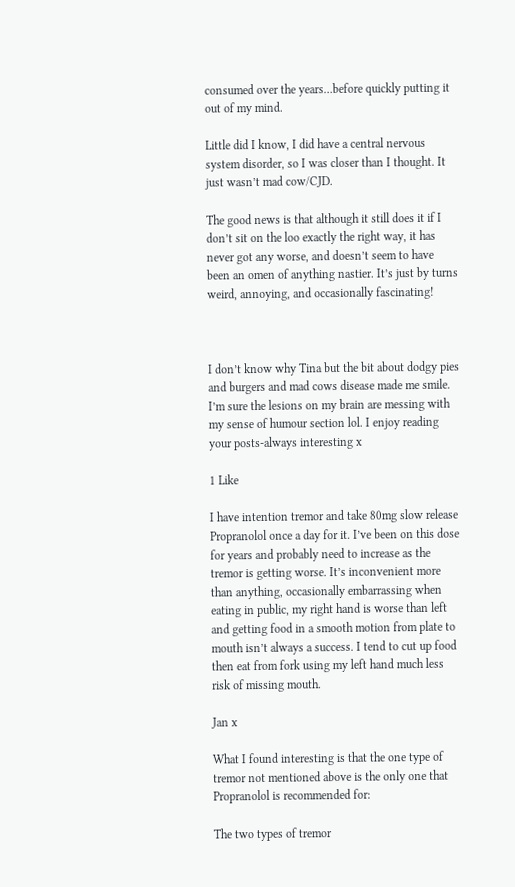consumed over the years…before quickly putting it out of my mind.

Little did I know, I did have a central nervous system disorder, so I was closer than I thought. It just wasn’t mad cow/CJD.

The good news is that although it still does it if I don’t sit on the loo exactly the right way, it has never got any worse, and doesn’t seem to have been an omen of anything nastier. It’s just by turns weird, annoying, and occasionally fascinating!



I don’t know why Tina but the bit about dodgy pies and burgers and mad cows disease made me smile. I’m sure the lesions on my brain are messing with my sense of humour section lol. I enjoy reading your posts-always interesting x

1 Like

I have intention tremor and take 80mg slow release Propranolol once a day for it. I’ve been on this dose for years and probably need to increase as the tremor is getting worse. It’s inconvenient more than anything, occasionally embarrassing when eating in public, my right hand is worse than left and getting food in a smooth motion from plate to mouth isn’t always a success. I tend to cut up food then eat from fork using my left hand much less risk of missing mouth.

Jan x

What I found interesting is that the one type of tremor not mentioned above is the only one that Propranolol is recommended for:

The two types of tremor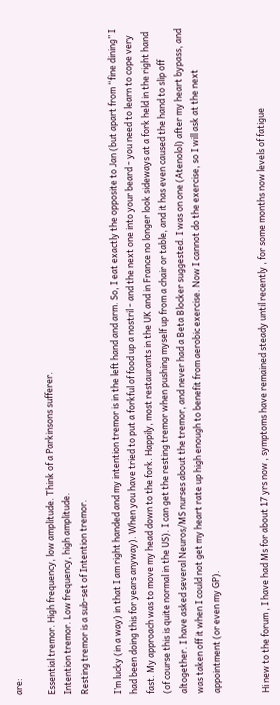are:

Essential tremor. High frequency, low amplitude. Think of a Parkinsons sufferer.
Intention tremor. Low frequency, high amplitude.
Resting tremor is a sub-set of Intention tremor.

I’m lucky (in a way) in that I am right handed and my intention tremor is in the left hand and arm. So, I eat exactly the opposite to Jan (but apart from “fine dining” I had been doing this for years anyway). When you have tried to put a forkful of food up a nostril - and the next one into your beard - you need to learn to cope very fast. My approach was to move my head down to the fork. Happily, most restaurants in the UK and in France no longer look sideways at a fork held in the right hand (of course this is quite normal in the US). I can get the resting tremor when pushing myself up from a chair or table, and it has even caused the hand to slip off altogether. I have asked several Neuros/MS nurses about the tremor, and never had a Beta Blocker suggested. I was on one (Atenolol) after my heart bypass, and was taken off it when I could not get my heart rate up high enough to benefit from aerobic exercise. Now I cannot do the exercise, so I will ask at the next appointment (or even my GP).


Hi new to the forum , I have had Ms for about 17 yrs now , symptoms have remained steady until recently , for some months now levels of fatigue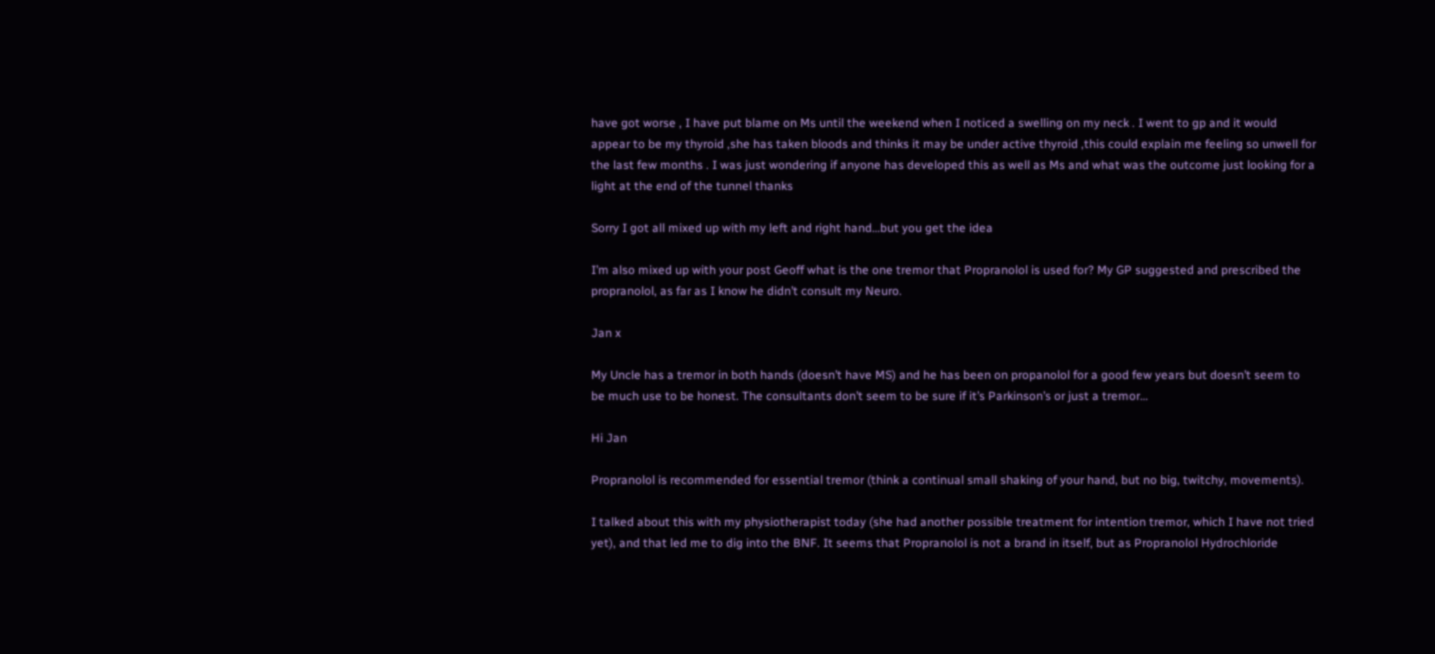have got worse , I have put blame on Ms until the weekend when I noticed a swelling on my neck . I went to gp and it would appear to be my thyroid ,she has taken bloods and thinks it may be under active thyroid ,this could explain me feeling so unwell for the last few months . I was just wondering if anyone has developed this as well as Ms and what was the outcome just looking for a light at the end of the tunnel thanks

Sorry I got all mixed up with my left and right hand…but you get the idea

I’m also mixed up with your post Geoff what is the one tremor that Propranolol is used for? My GP suggested and prescribed the propranolol, as far as I know he didn’t consult my Neuro.

Jan x

My Uncle has a tremor in both hands (doesn’t have MS) and he has been on propanolol for a good few years but doesn’t seem to be much use to be honest. The consultants don’t seem to be sure if it’s Parkinson’s or just a tremor…

Hi Jan

Propranolol is recommended for essential tremor (think a continual small shaking of your hand, but no big, twitchy, movements).

I talked about this with my physiotherapist today (she had another possible treatment for intention tremor, which I have not tried yet), and that led me to dig into the BNF. It seems that Propranolol is not a brand in itself, but as Propranolol Hydrochloride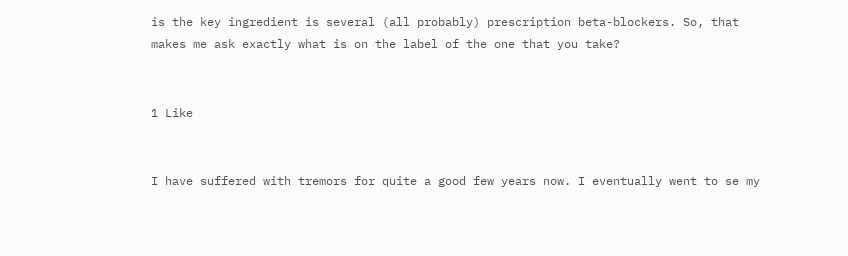is the key ingredient is several (all probably) prescription beta-blockers. So, that makes me ask exactly what is on the label of the one that you take?


1 Like


I have suffered with tremors for quite a good few years now. I eventually went to se my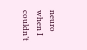neuro when I couldn’t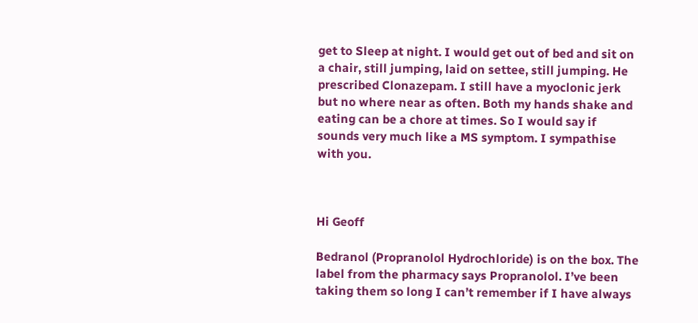get to Sleep at night. I would get out of bed and sit on a chair, still jumping, laid on settee, still jumping. He prescribed Clonazepam. I still have a myoclonic jerk but no where near as often. Both my hands shake and eating can be a chore at times. So I would say if sounds very much like a MS symptom. I sympathise with you.



Hi Geoff

Bedranol (Propranolol Hydrochloride) is on the box. The label from the pharmacy says Propranolol. I’ve been taking them so long I can’t remember if I have always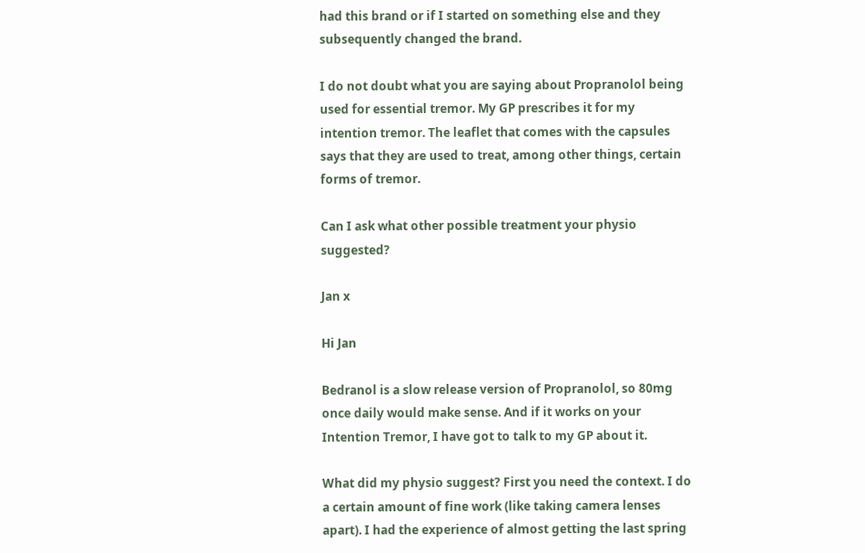had this brand or if I started on something else and they subsequently changed the brand.

I do not doubt what you are saying about Propranolol being used for essential tremor. My GP prescribes it for my intention tremor. The leaflet that comes with the capsules says that they are used to treat, among other things, certain forms of tremor.

Can I ask what other possible treatment your physio suggested?

Jan x

Hi Jan

Bedranol is a slow release version of Propranolol, so 80mg once daily would make sense. And if it works on your Intention Tremor, I have got to talk to my GP about it.

What did my physio suggest? First you need the context. I do a certain amount of fine work (like taking camera lenses apart). I had the experience of almost getting the last spring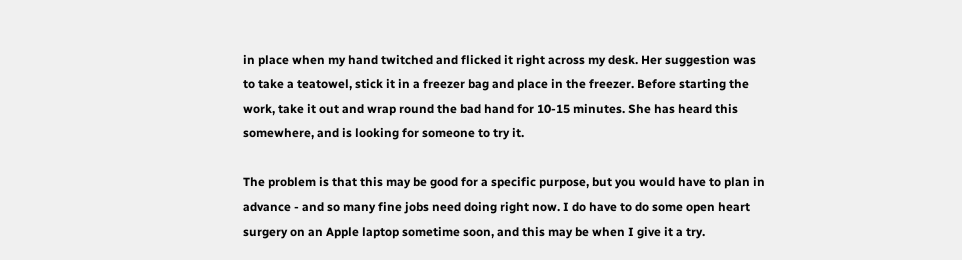in place when my hand twitched and flicked it right across my desk. Her suggestion was to take a teatowel, stick it in a freezer bag and place in the freezer. Before starting the work, take it out and wrap round the bad hand for 10-15 minutes. She has heard this somewhere, and is looking for someone to try it.

The problem is that this may be good for a specific purpose, but you would have to plan in advance - and so many fine jobs need doing right now. I do have to do some open heart surgery on an Apple laptop sometime soon, and this may be when I give it a try.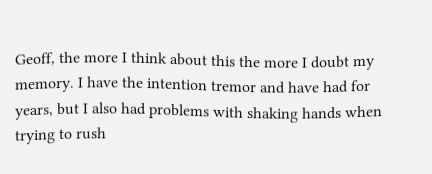Geoff, the more I think about this the more I doubt my memory. I have the intention tremor and have had for years, but I also had problems with shaking hands when trying to rush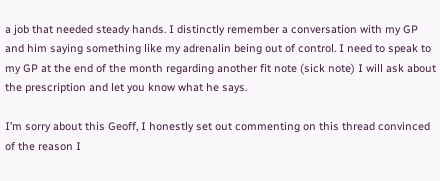a job that needed steady hands. I distinctly remember a conversation with my GP and him saying something like my adrenalin being out of control. I need to speak to my GP at the end of the month regarding another fit note (sick note) I will ask about the prescription and let you know what he says.

I’m sorry about this Geoff, I honestly set out commenting on this thread convinced of the reason I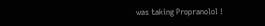was taking Propranolol !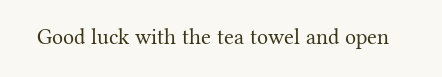Good luck with the tea towel and open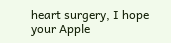heart surgery, I hope your Apple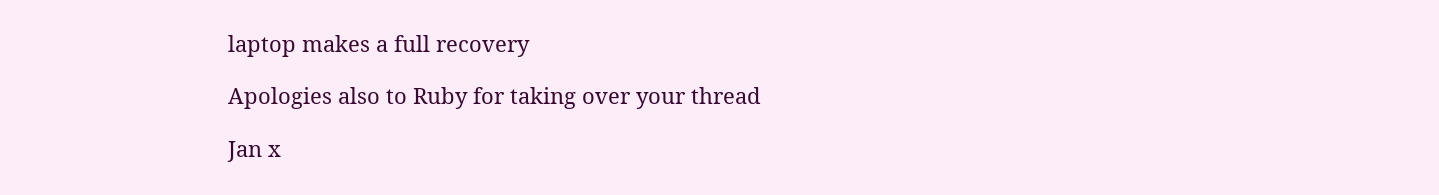laptop makes a full recovery

Apologies also to Ruby for taking over your thread

Jan x